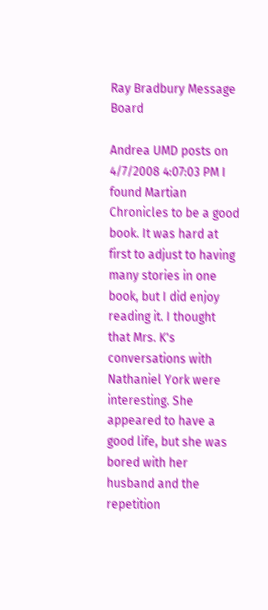Ray Bradbury Message Board

Andrea UMD posts on 4/7/2008 4:07:03 PM I found Martian Chronicles to be a good book. It was hard at first to adjust to having many stories in one book, but I did enjoy reading it. I thought that Mrs. K's conversations with Nathaniel York were interesting. She appeared to have a good life, but she was bored with her husband and the repetition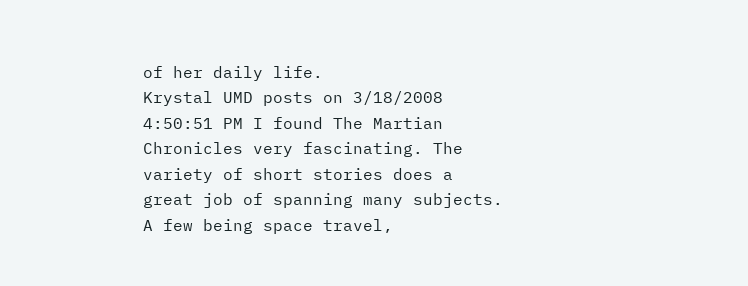of her daily life.
Krystal UMD posts on 3/18/2008 4:50:51 PM I found The Martian Chronicles very fascinating. The variety of short stories does a great job of spanning many subjects. A few being space travel,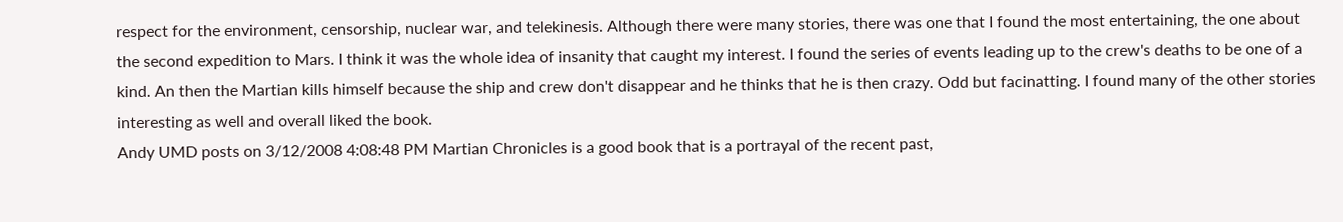respect for the environment, censorship, nuclear war, and telekinesis. Although there were many stories, there was one that I found the most entertaining, the one about the second expedition to Mars. I think it was the whole idea of insanity that caught my interest. I found the series of events leading up to the crew's deaths to be one of a kind. An then the Martian kills himself because the ship and crew don't disappear and he thinks that he is then crazy. Odd but facinatting. I found many of the other stories interesting as well and overall liked the book.
Andy UMD posts on 3/12/2008 4:08:48 PM Martian Chronicles is a good book that is a portrayal of the recent past,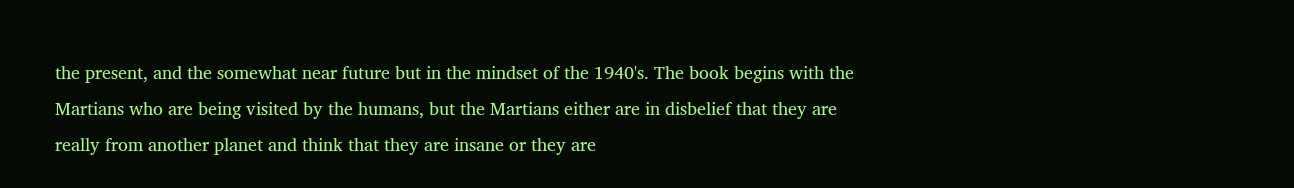the present, and the somewhat near future but in the mindset of the 1940's. The book begins with the Martians who are being visited by the humans, but the Martians either are in disbelief that they are really from another planet and think that they are insane or they are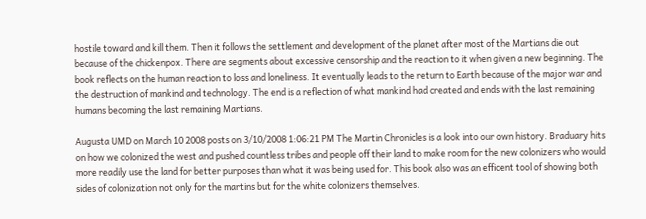hostile toward and kill them. Then it follows the settlement and development of the planet after most of the Martians die out because of the chickenpox. There are segments about excessive censorship and the reaction to it when given a new beginning. The book reflects on the human reaction to loss and loneliness. It eventually leads to the return to Earth because of the major war and the destruction of mankind and technology. The end is a reflection of what mankind had created and ends with the last remaining humans becoming the last remaining Martians.

Augusta UMD on March 10 2008 posts on 3/10/2008 1:06:21 PM The Martin Chronicles is a look into our own history. Braduary hits on how we colonized the west and pushed countless tribes and people off their land to make room for the new colonizers who would more readily use the land for better purposes than what it was being used for. This book also was an efficent tool of showing both sides of colonization not only for the martins but for the white colonizers themselves.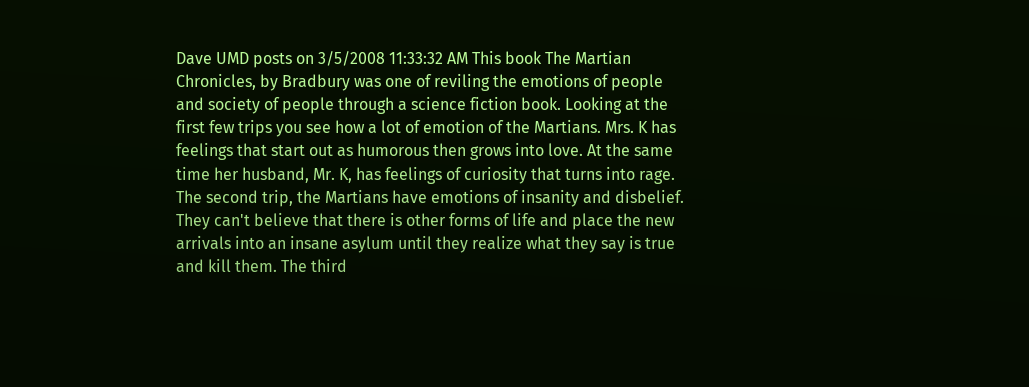Dave UMD posts on 3/5/2008 11:33:32 AM This book The Martian Chronicles, by Bradbury was one of reviling the emotions of people and society of people through a science fiction book. Looking at the first few trips you see how a lot of emotion of the Martians. Mrs. K has feelings that start out as humorous then grows into love. At the same time her husband, Mr. K, has feelings of curiosity that turns into rage. The second trip, the Martians have emotions of insanity and disbelief. They can't believe that there is other forms of life and place the new arrivals into an insane asylum until they realize what they say is true and kill them. The third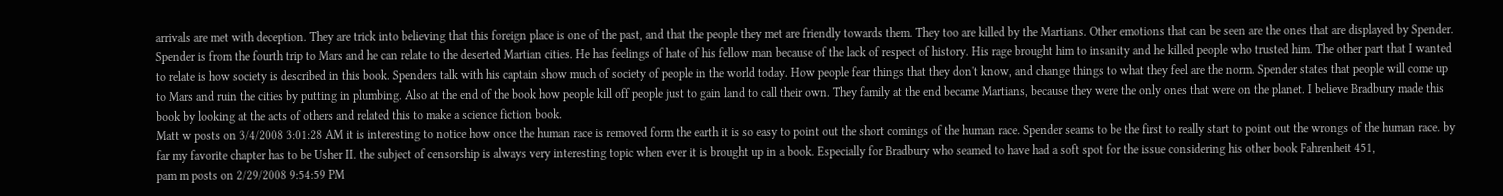arrivals are met with deception. They are trick into believing that this foreign place is one of the past, and that the people they met are friendly towards them. They too are killed by the Martians. Other emotions that can be seen are the ones that are displayed by Spender. Spender is from the fourth trip to Mars and he can relate to the deserted Martian cities. He has feelings of hate of his fellow man because of the lack of respect of history. His rage brought him to insanity and he killed people who trusted him. The other part that I wanted to relate is how society is described in this book. Spenders talk with his captain show much of society of people in the world today. How people fear things that they don't know, and change things to what they feel are the norm. Spender states that people will come up to Mars and ruin the cities by putting in plumbing. Also at the end of the book how people kill off people just to gain land to call their own. They family at the end became Martians, because they were the only ones that were on the planet. I believe Bradbury made this book by looking at the acts of others and related this to make a science fiction book.
Matt w posts on 3/4/2008 3:01:28 AM it is interesting to notice how once the human race is removed form the earth it is so easy to point out the short comings of the human race. Spender seams to be the first to really start to point out the wrongs of the human race. by far my favorite chapter has to be Usher II. the subject of censorship is always very interesting topic when ever it is brought up in a book. Especially for Bradbury who seamed to have had a soft spot for the issue considering his other book Fahrenheit 451,
pam m posts on 2/29/2008 9:54:59 PM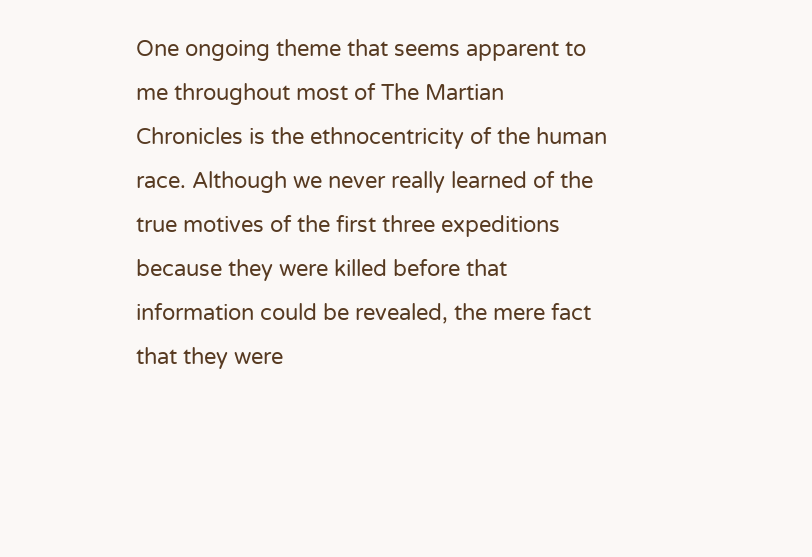One ongoing theme that seems apparent to me throughout most of The Martian Chronicles is the ethnocentricity of the human race. Although we never really learned of the true motives of the first three expeditions because they were killed before that information could be revealed, the mere fact that they were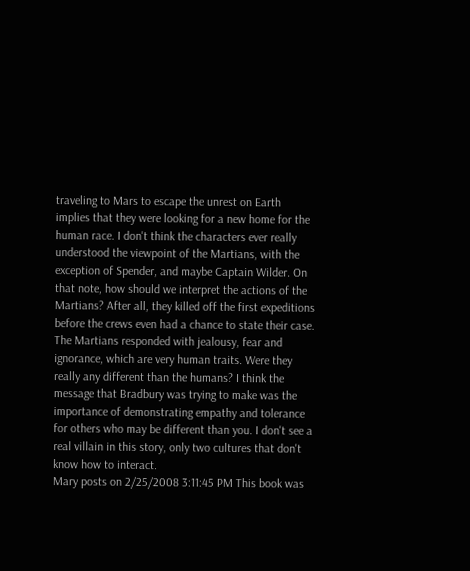traveling to Mars to escape the unrest on Earth implies that they were looking for a new home for the human race. I don't think the characters ever really understood the viewpoint of the Martians, with the exception of Spender, and maybe Captain Wilder. On that note, how should we interpret the actions of the Martians? After all, they killed off the first expeditions before the crews even had a chance to state their case. The Martians responded with jealousy, fear and ignorance, which are very human traits. Were they really any different than the humans? I think the message that Bradbury was trying to make was the importance of demonstrating empathy and tolerance for others who may be different than you. I don't see a real villain in this story, only two cultures that don't know how to interact.
Mary posts on 2/25/2008 3:11:45 PM This book was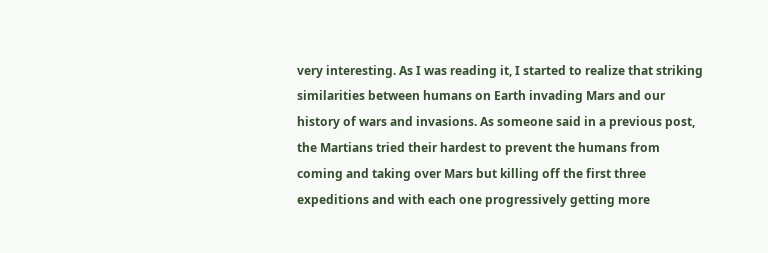very interesting. As I was reading it, I started to realize that striking similarities between humans on Earth invading Mars and our history of wars and invasions. As someone said in a previous post, the Martians tried their hardest to prevent the humans from coming and taking over Mars but killing off the first three expeditions and with each one progressively getting more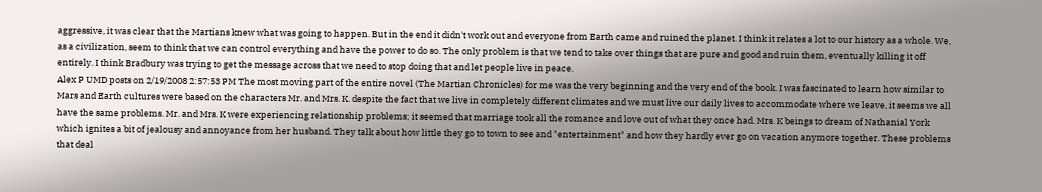aggressive, it was clear that the Martians knew what was going to happen. But in the end it didn't work out and everyone from Earth came and ruined the planet. I think it relates a lot to our history as a whole. We, as a civilization, seem to think that we can control everything and have the power to do so. The only problem is that we tend to take over things that are pure and good and ruin them, eventually killing it off entirely. I think Bradbury was trying to get the message across that we need to stop doing that and let people live in peace.
Alex P UMD posts on 2/19/2008 2:57:53 PM The most moving part of the entire novel (The Martian Chronicles) for me was the very beginning and the very end of the book. I was fascinated to learn how similar to Mars and Earth cultures were based on the characters Mr. and Mrs. K. despite the fact that we live in completely different climates and we must live our daily lives to accommodate where we leave, it seems we all have the same problems. Mr. and Mrs. K were experiencing relationship problems; it seemed that marriage took all the romance and love out of what they once had. Mrs. K beings to dream of Nathanial York which ignites a bit of jealousy and annoyance from her husband. They talk about how little they go to town to see and "entertainment" and how they hardly ever go on vacation anymore together. These problems that deal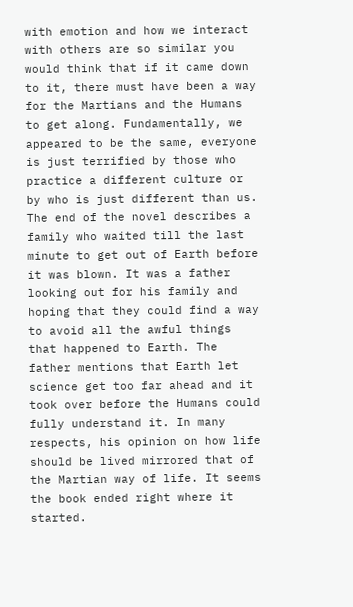with emotion and how we interact with others are so similar you would think that if it came down to it, there must have been a way for the Martians and the Humans to get along. Fundamentally, we appeared to be the same, everyone is just terrified by those who practice a different culture or by who is just different than us. The end of the novel describes a family who waited till the last minute to get out of Earth before it was blown. It was a father looking out for his family and hoping that they could find a way to avoid all the awful things that happened to Earth. The father mentions that Earth let science get too far ahead and it took over before the Humans could fully understand it. In many respects, his opinion on how life should be lived mirrored that of the Martian way of life. It seems the book ended right where it started.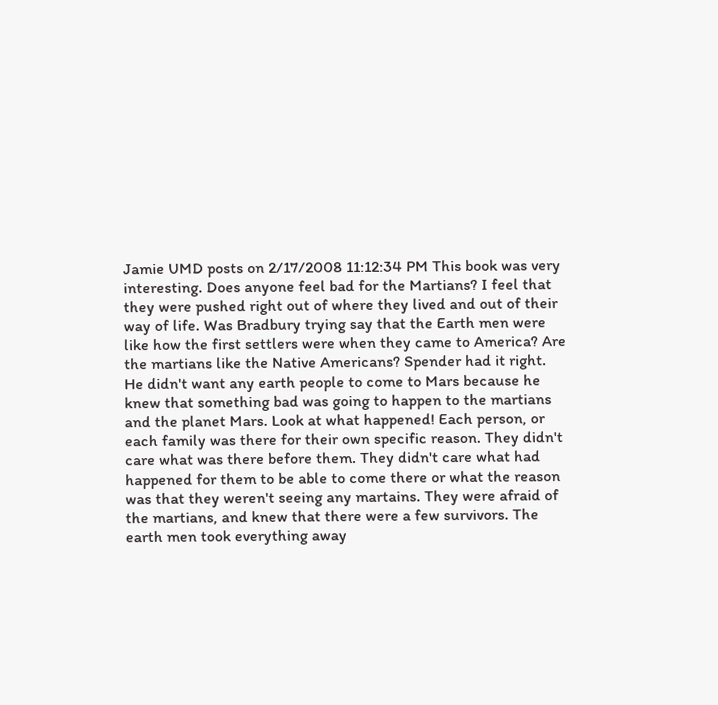Jamie UMD posts on 2/17/2008 11:12:34 PM This book was very interesting. Does anyone feel bad for the Martians? I feel that they were pushed right out of where they lived and out of their way of life. Was Bradbury trying say that the Earth men were like how the first settlers were when they came to America? Are the martians like the Native Americans? Spender had it right. He didn't want any earth people to come to Mars because he knew that something bad was going to happen to the martians and the planet Mars. Look at what happened! Each person, or each family was there for their own specific reason. They didn't care what was there before them. They didn't care what had happened for them to be able to come there or what the reason was that they weren't seeing any martains. They were afraid of the martians, and knew that there were a few survivors. The earth men took everything away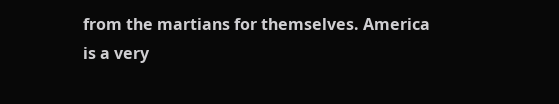from the martians for themselves. America is a very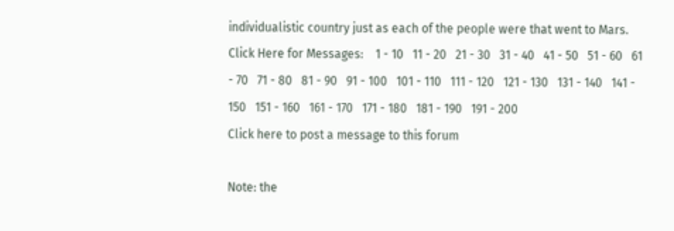individualistic country just as each of the people were that went to Mars.
Click Here for Messages:    1 - 10   11 - 20   21 - 30   31 - 40   41 - 50   51 - 60   61 - 70   71 - 80   81 - 90   91 - 100   101 - 110   111 - 120   121 - 130   131 - 140   141 - 150   151 - 160   161 - 170   171 - 180   181 - 190   191 - 200
Click here to post a message to this forum

Note: the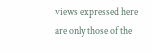views expressed here are only those of the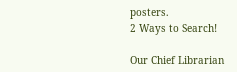posters.
2 Ways to Search!

Our Chief Librarian